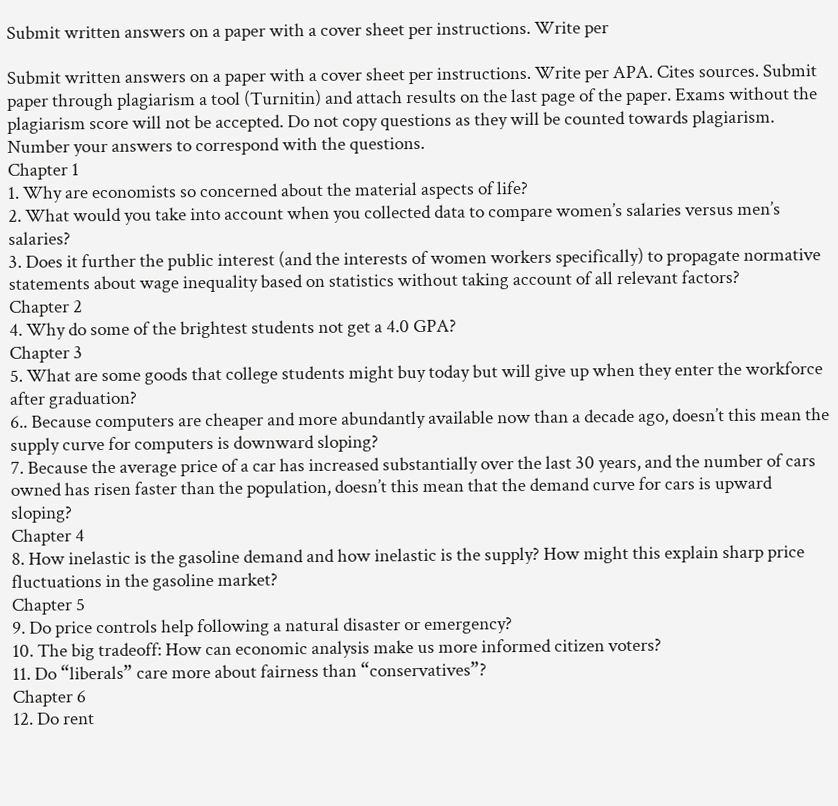Submit written answers on a paper with a cover sheet per instructions. Write per

Submit written answers on a paper with a cover sheet per instructions. Write per APA. Cites sources. Submit paper through plagiarism a tool (Turnitin) and attach results on the last page of the paper. Exams without the plagiarism score will not be accepted. Do not copy questions as they will be counted towards plagiarism. Number your answers to correspond with the questions.
Chapter 1
1. Why are economists so concerned about the material aspects of life?
2. What would you take into account when you collected data to compare women’s salaries versus men’s salaries?
3. Does it further the public interest (and the interests of women workers specifically) to propagate normative statements about wage inequality based on statistics without taking account of all relevant factors?
Chapter 2
4. Why do some of the brightest students not get a 4.0 GPA?
Chapter 3
5. What are some goods that college students might buy today but will give up when they enter the workforce after graduation?
6.. Because computers are cheaper and more abundantly available now than a decade ago, doesn’t this mean the supply curve for computers is downward sloping?
7. Because the average price of a car has increased substantially over the last 30 years, and the number of cars owned has risen faster than the population, doesn’t this mean that the demand curve for cars is upward sloping?
Chapter 4
8. How inelastic is the gasoline demand and how inelastic is the supply? How might this explain sharp price fluctuations in the gasoline market?
Chapter 5
9. Do price controls help following a natural disaster or emergency?
10. The big tradeoff: How can economic analysis make us more informed citizen voters?
11. Do “liberals” care more about fairness than “conservatives”?
Chapter 6
12. Do rent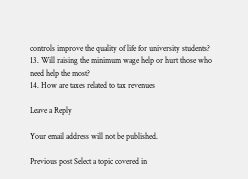controls improve the quality of life for university students?
13. Will raising the minimum wage help or hurt those who need help the most?
14. How are taxes related to tax revenues

Leave a Reply

Your email address will not be published.

Previous post Select a topic covered in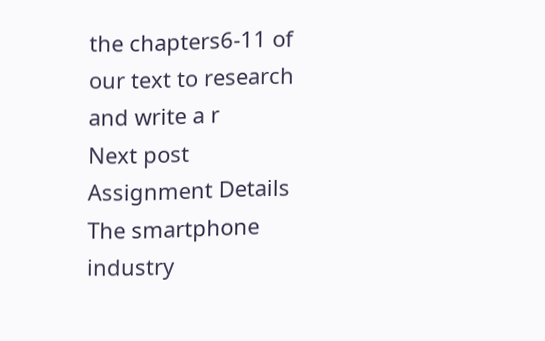the chapters6-11 of our text to research and write a r
Next post Assignment Details The smartphone industry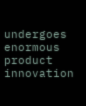undergoes enormous product innovation